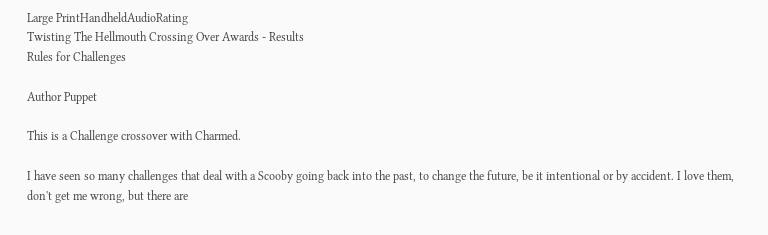Large PrintHandheldAudioRating
Twisting The Hellmouth Crossing Over Awards - Results
Rules for Challenges

Author Puppet

This is a Challenge crossover with Charmed.

I have seen so many challenges that deal with a Scooby going back into the past, to change the future, be it intentional or by accident. I love them, don't get me wrong, but there are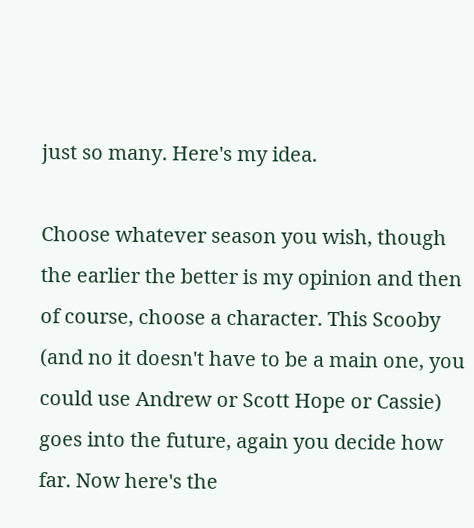just so many. Here's my idea.

Choose whatever season you wish, though the earlier the better is my opinion and then of course, choose a character. This Scooby (and no it doesn't have to be a main one, you could use Andrew or Scott Hope or Cassie) goes into the future, again you decide how far. Now here's the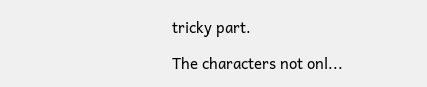tricky part.

The characters not onl...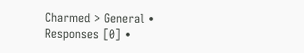Charmed > General • Responses [0] •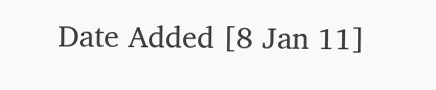Date Added [8 Jan 11]